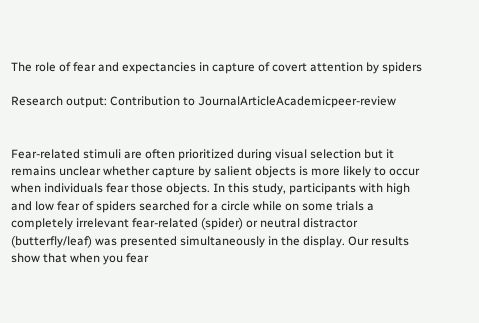The role of fear and expectancies in capture of covert attention by spiders

Research output: Contribution to JournalArticleAcademicpeer-review


Fear-related stimuli are often prioritized during visual selection but it remains unclear whether capture by salient objects is more likely to occur when individuals fear those objects. In this study, participants with high and low fear of spiders searched for a circle while on some trials a completely irrelevant fear-related (spider) or neutral distractor (butterfly/leaf) was presented simultaneously in the display. Our results show that when you fear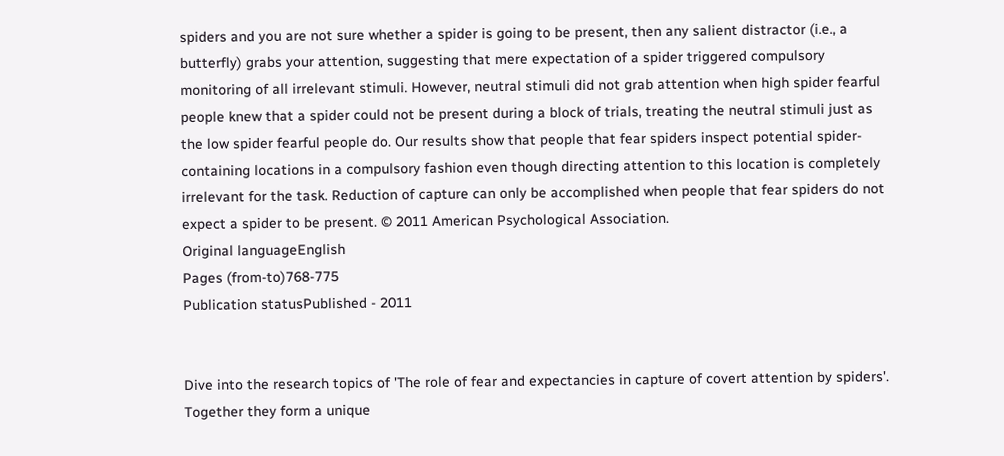spiders and you are not sure whether a spider is going to be present, then any salient distractor (i.e., a butterfly) grabs your attention, suggesting that mere expectation of a spider triggered compulsory monitoring of all irrelevant stimuli. However, neutral stimuli did not grab attention when high spider fearful people knew that a spider could not be present during a block of trials, treating the neutral stimuli just as the low spider fearful people do. Our results show that people that fear spiders inspect potential spider-containing locations in a compulsory fashion even though directing attention to this location is completely irrelevant for the task. Reduction of capture can only be accomplished when people that fear spiders do not expect a spider to be present. © 2011 American Psychological Association.
Original languageEnglish
Pages (from-to)768-775
Publication statusPublished - 2011


Dive into the research topics of 'The role of fear and expectancies in capture of covert attention by spiders'. Together they form a unique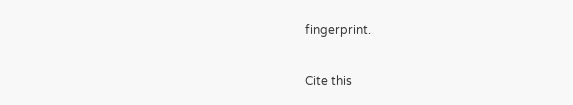fingerprint.

Cite this